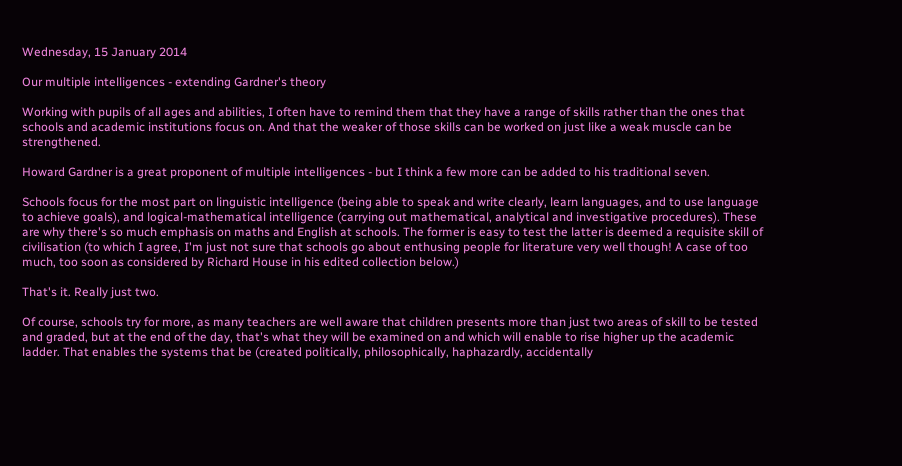Wednesday, 15 January 2014

Our multiple intelligences - extending Gardner's theory

Working with pupils of all ages and abilities, I often have to remind them that they have a range of skills rather than the ones that schools and academic institutions focus on. And that the weaker of those skills can be worked on just like a weak muscle can be strengthened.

Howard Gardner is a great proponent of multiple intelligences - but I think a few more can be added to his traditional seven.

Schools focus for the most part on linguistic intelligence (being able to speak and write clearly, learn languages, and to use language to achieve goals), and logical-mathematical intelligence (carrying out mathematical, analytical and investigative procedures). These are why there's so much emphasis on maths and English at schools. The former is easy to test the latter is deemed a requisite skill of civilisation (to which I agree, I'm just not sure that schools go about enthusing people for literature very well though! A case of too much, too soon as considered by Richard House in his edited collection below.)

That's it. Really just two.

Of course, schools try for more, as many teachers are well aware that children presents more than just two areas of skill to be tested and graded, but at the end of the day, that's what they will be examined on and which will enable to rise higher up the academic ladder. That enables the systems that be (created politically, philosophically, haphazardly, accidentally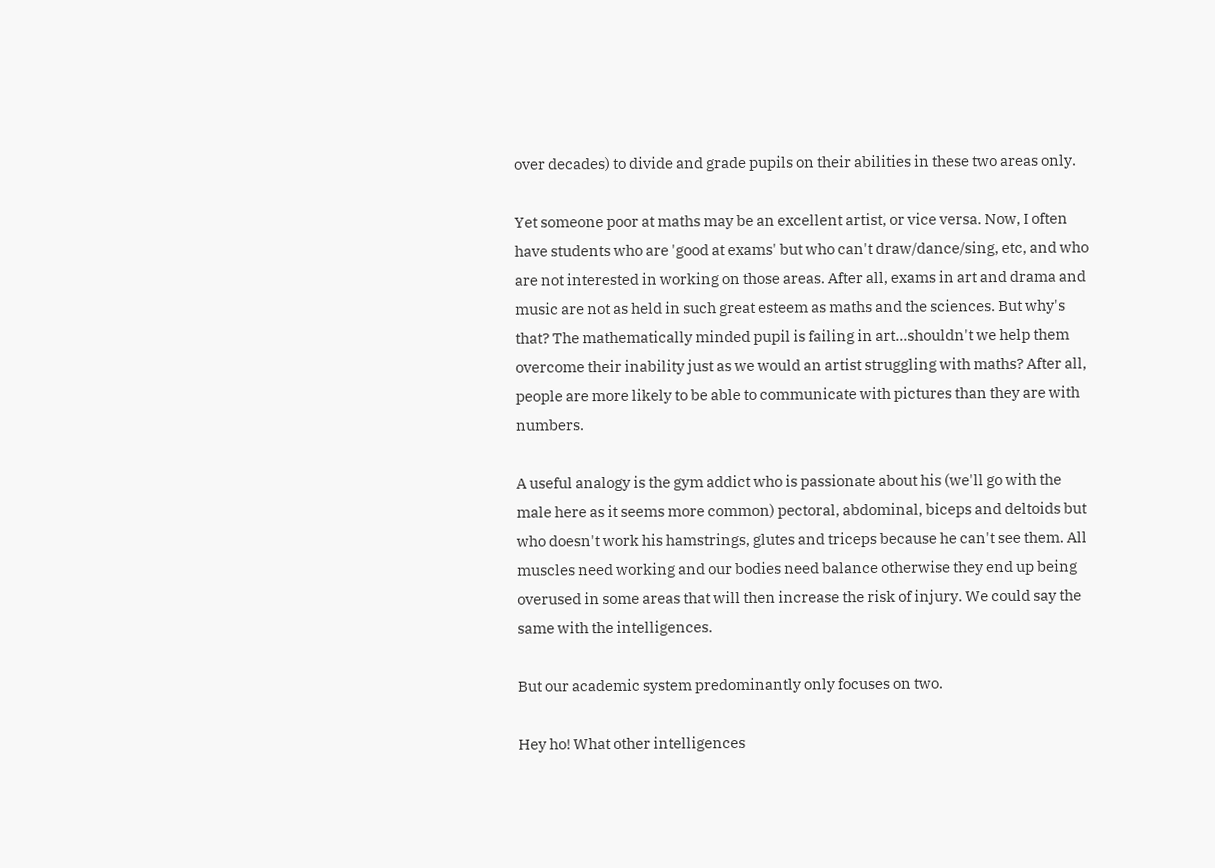over decades) to divide and grade pupils on their abilities in these two areas only.

Yet someone poor at maths may be an excellent artist, or vice versa. Now, I often have students who are 'good at exams' but who can't draw/dance/sing, etc, and who are not interested in working on those areas. After all, exams in art and drama and music are not as held in such great esteem as maths and the sciences. But why's that? The mathematically minded pupil is failing in art...shouldn't we help them overcome their inability just as we would an artist struggling with maths? After all, people are more likely to be able to communicate with pictures than they are with numbers.

A useful analogy is the gym addict who is passionate about his (we'll go with the male here as it seems more common) pectoral, abdominal, biceps and deltoids but who doesn't work his hamstrings, glutes and triceps because he can't see them. All muscles need working and our bodies need balance otherwise they end up being overused in some areas that will then increase the risk of injury. We could say the same with the intelligences.

But our academic system predominantly only focuses on two.

Hey ho! What other intelligences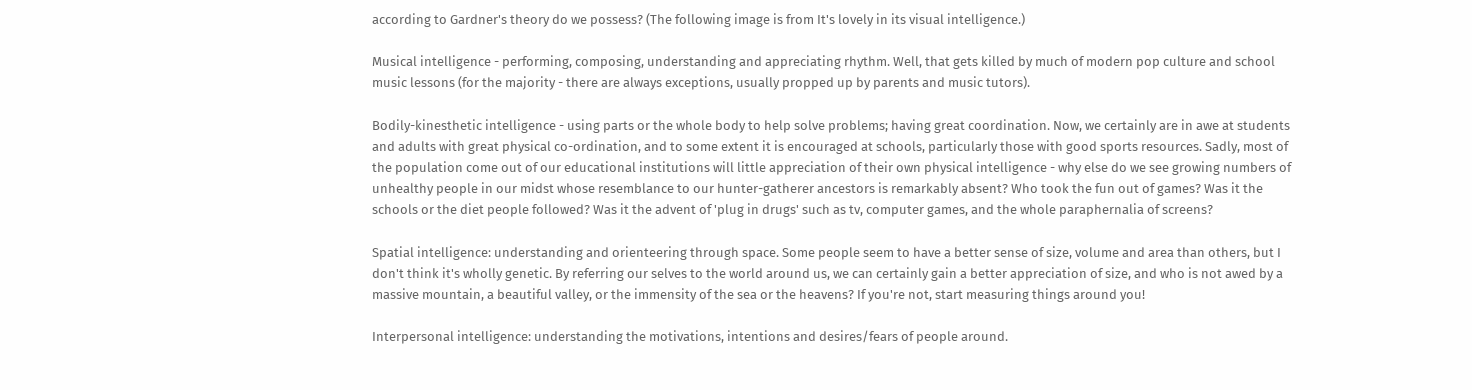according to Gardner's theory do we possess? (The following image is from It's lovely in its visual intelligence.)

Musical intelligence - performing, composing, understanding and appreciating rhythm. Well, that gets killed by much of modern pop culture and school music lessons (for the majority - there are always exceptions, usually propped up by parents and music tutors).

Bodily-kinesthetic intelligence - using parts or the whole body to help solve problems; having great coordination. Now, we certainly are in awe at students and adults with great physical co-ordination, and to some extent it is encouraged at schools, particularly those with good sports resources. Sadly, most of the population come out of our educational institutions will little appreciation of their own physical intelligence - why else do we see growing numbers of unhealthy people in our midst whose resemblance to our hunter-gatherer ancestors is remarkably absent? Who took the fun out of games? Was it the schools or the diet people followed? Was it the advent of 'plug in drugs' such as tv, computer games, and the whole paraphernalia of screens?

Spatial intelligence: understanding and orienteering through space. Some people seem to have a better sense of size, volume and area than others, but I don't think it's wholly genetic. By referring our selves to the world around us, we can certainly gain a better appreciation of size, and who is not awed by a massive mountain, a beautiful valley, or the immensity of the sea or the heavens? If you're not, start measuring things around you!

Interpersonal intelligence: understanding the motivations, intentions and desires/fears of people around.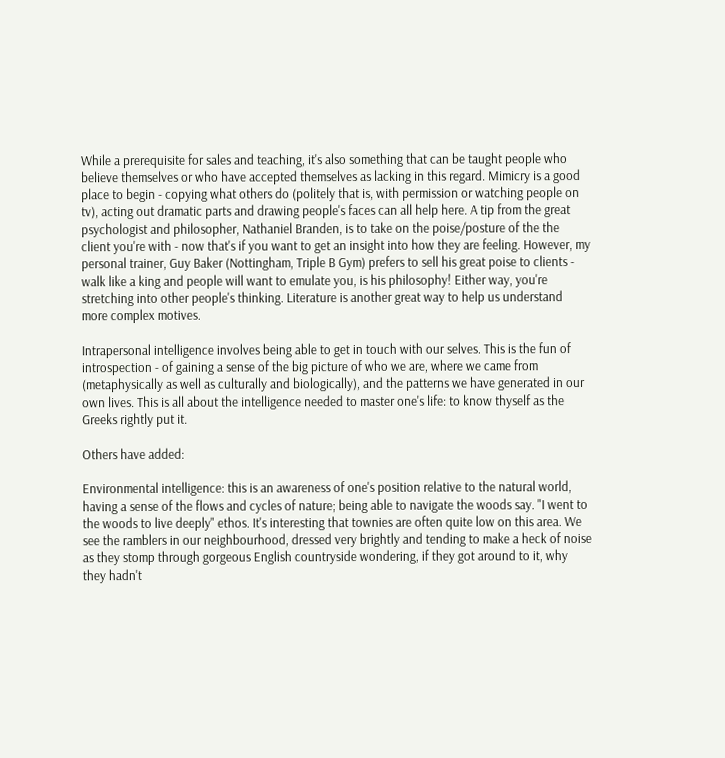While a prerequisite for sales and teaching, it's also something that can be taught people who believe themselves or who have accepted themselves as lacking in this regard. Mimicry is a good place to begin - copying what others do (politely that is, with permission or watching people on tv), acting out dramatic parts and drawing people's faces can all help here. A tip from the great psychologist and philosopher, Nathaniel Branden, is to take on the poise/posture of the the client you're with - now that's if you want to get an insight into how they are feeling. However, my personal trainer, Guy Baker (Nottingham, Triple B Gym) prefers to sell his great poise to clients - walk like a king and people will want to emulate you, is his philosophy! Either way, you're stretching into other people's thinking. Literature is another great way to help us understand more complex motives.

Intrapersonal intelligence involves being able to get in touch with our selves. This is the fun of introspection - of gaining a sense of the big picture of who we are, where we came from (metaphysically as well as culturally and biologically), and the patterns we have generated in our own lives. This is all about the intelligence needed to master one's life: to know thyself as the Greeks rightly put it.

Others have added:

Environmental intelligence: this is an awareness of one's position relative to the natural world, having a sense of the flows and cycles of nature; being able to navigate the woods say. "I went to the woods to live deeply" ethos. It's interesting that townies are often quite low on this area. We see the ramblers in our neighbourhood, dressed very brightly and tending to make a heck of noise as they stomp through gorgeous English countryside wondering, if they got around to it, why they hadn't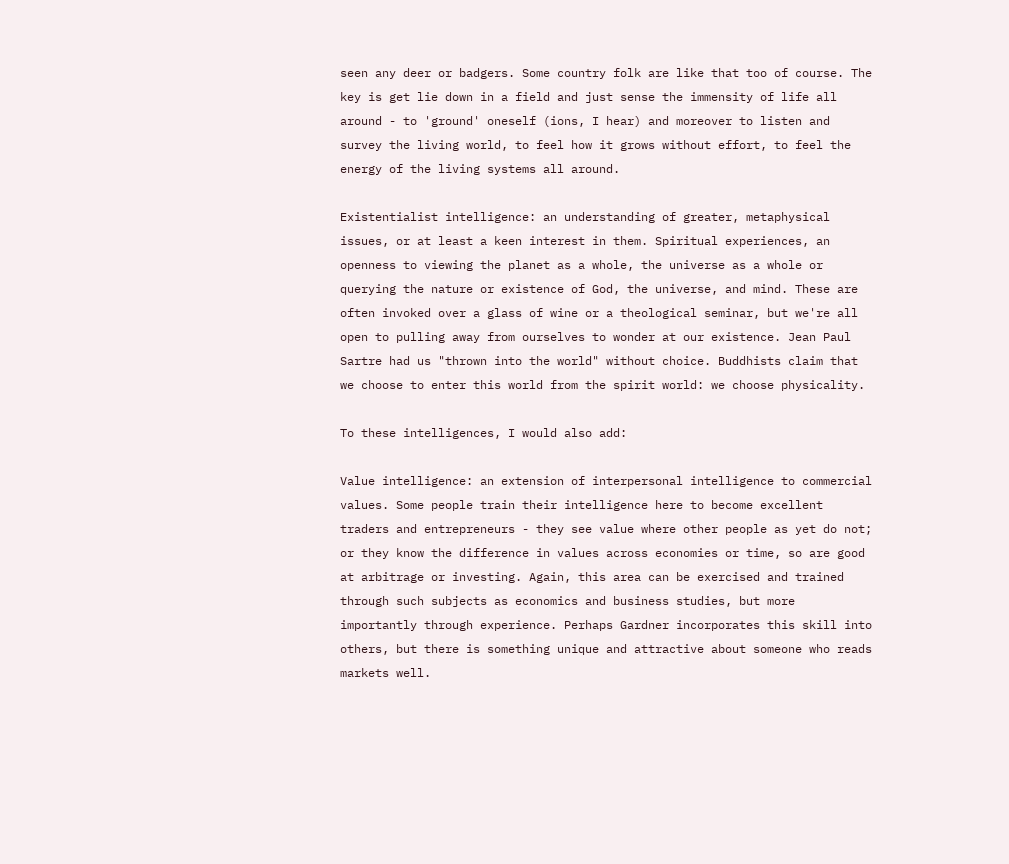seen any deer or badgers. Some country folk are like that too of course. The key is get lie down in a field and just sense the immensity of life all around - to 'ground' oneself (ions, I hear) and moreover to listen and survey the living world, to feel how it grows without effort, to feel the energy of the living systems all around.

Existentialist intelligence: an understanding of greater, metaphysical issues, or at least a keen interest in them. Spiritual experiences, an openness to viewing the planet as a whole, the universe as a whole or querying the nature or existence of God, the universe, and mind. These are often invoked over a glass of wine or a theological seminar, but we're all open to pulling away from ourselves to wonder at our existence. Jean Paul Sartre had us "thrown into the world" without choice. Buddhists claim that we choose to enter this world from the spirit world: we choose physicality.

To these intelligences, I would also add:

Value intelligence: an extension of interpersonal intelligence to commercial values. Some people train their intelligence here to become excellent traders and entrepreneurs - they see value where other people as yet do not; or they know the difference in values across economies or time, so are good at arbitrage or investing. Again, this area can be exercised and trained through such subjects as economics and business studies, but more importantly through experience. Perhaps Gardner incorporates this skill into others, but there is something unique and attractive about someone who reads markets well.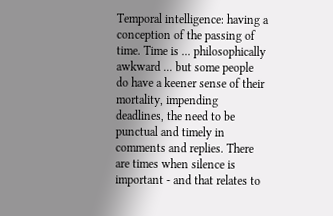Temporal intelligence: having a conception of the passing of time. Time is ... philosophically awkward ... but some people do have a keener sense of their mortality, impending deadlines, the need to be punctual and timely in comments and replies. There are times when silence is important - and that relates to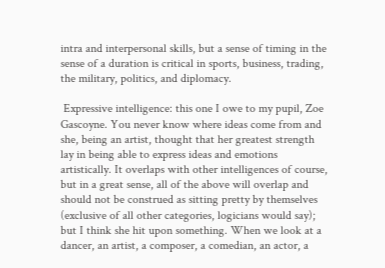intra and interpersonal skills, but a sense of timing in the sense of a duration is critical in sports, business, trading, the military, politics, and diplomacy.

 Expressive intelligence: this one I owe to my pupil, Zoe Gascoyne. You never know where ideas come from and she, being an artist, thought that her greatest strength lay in being able to express ideas and emotions artistically. It overlaps with other intelligences of course, but in a great sense, all of the above will overlap and should not be construed as sitting pretty by themselves (exclusive of all other categories, logicians would say); but I think she hit upon something. When we look at a dancer, an artist, a composer, a comedian, an actor, a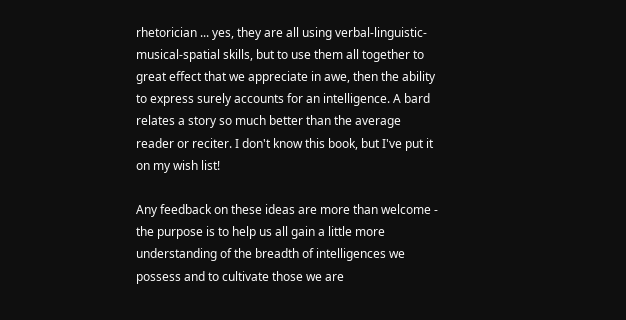rhetorician ... yes, they are all using verbal-linguistic-musical-spatial skills, but to use them all together to great effect that we appreciate in awe, then the ability to express surely accounts for an intelligence. A bard relates a story so much better than the average reader or reciter. I don't know this book, but I've put it on my wish list!

Any feedback on these ideas are more than welcome - the purpose is to help us all gain a little more understanding of the breadth of intelligences we possess and to cultivate those we are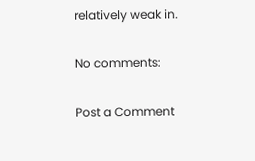relatively weak in.

No comments:

Post a Comment